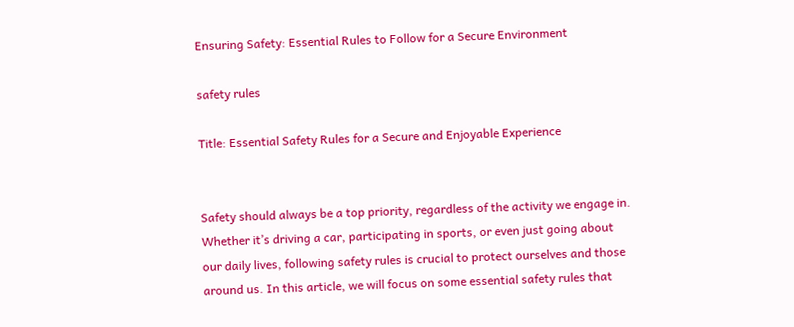Ensuring Safety: Essential Rules to Follow for a Secure Environment

safety rules

Title: Essential Safety Rules for a Secure and Enjoyable Experience


Safety should always be a top priority, regardless of the activity we engage in. Whether it’s driving a car, participating in sports, or even just going about our daily lives, following safety rules is crucial to protect ourselves and those around us. In this article, we will focus on some essential safety rules that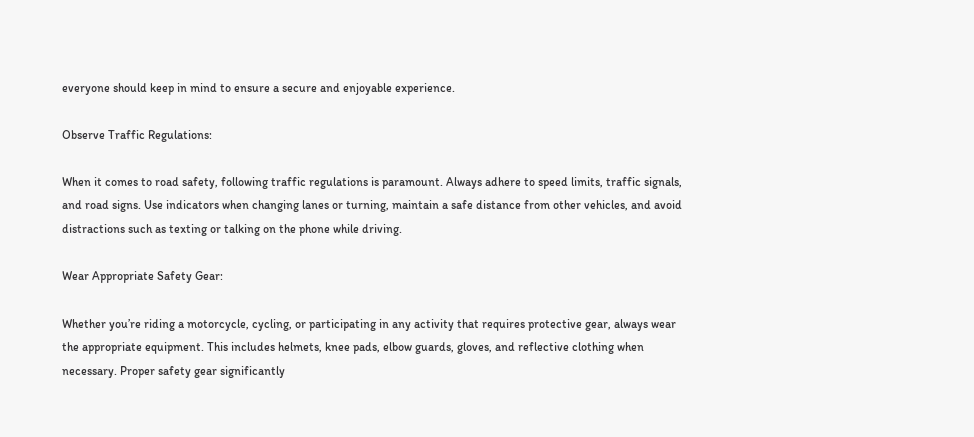everyone should keep in mind to ensure a secure and enjoyable experience.

Observe Traffic Regulations:

When it comes to road safety, following traffic regulations is paramount. Always adhere to speed limits, traffic signals, and road signs. Use indicators when changing lanes or turning, maintain a safe distance from other vehicles, and avoid distractions such as texting or talking on the phone while driving.

Wear Appropriate Safety Gear:

Whether you’re riding a motorcycle, cycling, or participating in any activity that requires protective gear, always wear the appropriate equipment. This includes helmets, knee pads, elbow guards, gloves, and reflective clothing when necessary. Proper safety gear significantly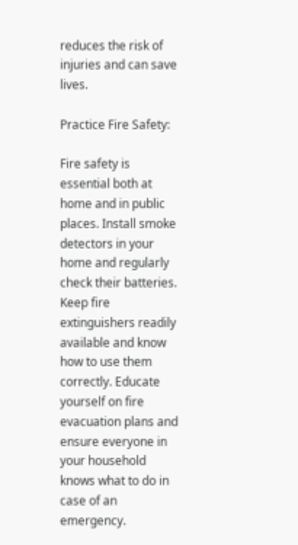reduces the risk of injuries and can save lives.

Practice Fire Safety:

Fire safety is essential both at home and in public places. Install smoke detectors in your home and regularly check their batteries. Keep fire extinguishers readily available and know how to use them correctly. Educate yourself on fire evacuation plans and ensure everyone in your household knows what to do in case of an emergency.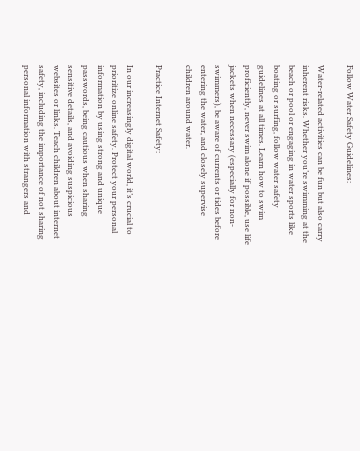Follow Water Safety Guidelines:

Water-related activities can be fun but also carry inherent risks. Whether you’re swimming at the beach or pool or engaging in water sports like boating or surfing, follow water safety guidelines at all times. Learn how to swim proficiently, never swim alone if possible, use life jackets when necessary (especially for non-swimmers), be aware of currents or tides before entering the water, and closely supervise children around water.

Practice Internet Safety:

In our increasingly digital world, it’s crucial to prioritize online safety. Protect your personal information by using strong and unique passwords, being cautious when sharing sensitive details, and avoiding suspicious websites or links. Teach children about internet safety, including the importance of not sharing personal information with strangers and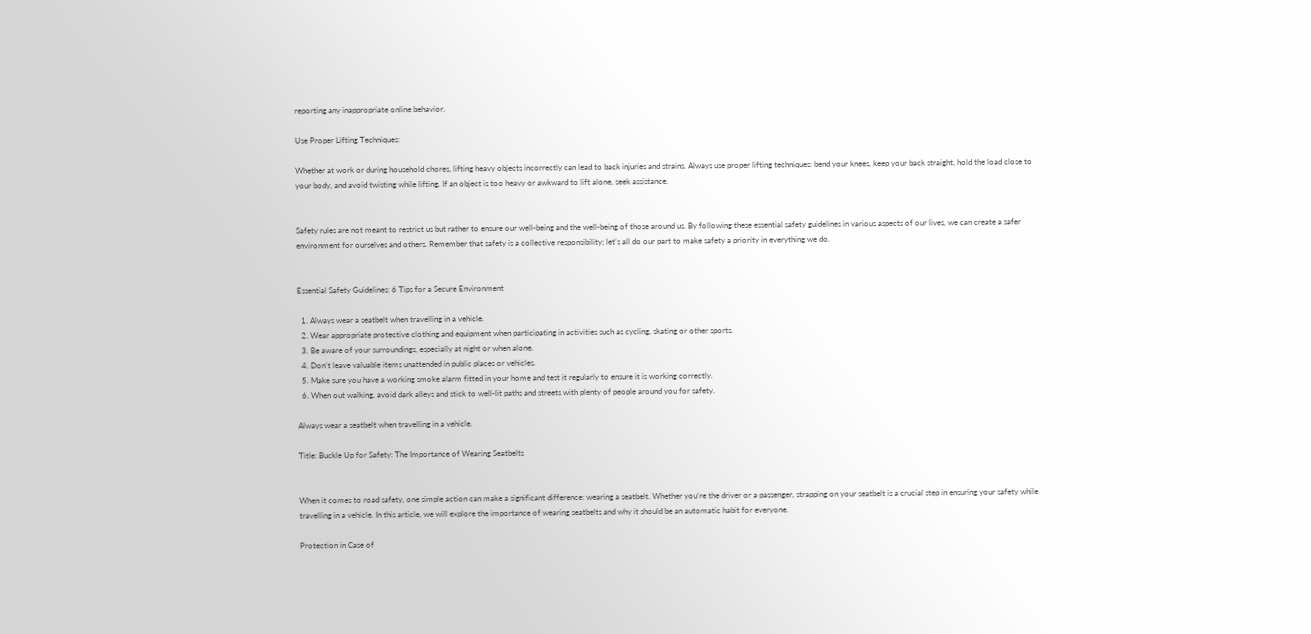reporting any inappropriate online behavior.

Use Proper Lifting Techniques:

Whether at work or during household chores, lifting heavy objects incorrectly can lead to back injuries and strains. Always use proper lifting techniques: bend your knees, keep your back straight, hold the load close to your body, and avoid twisting while lifting. If an object is too heavy or awkward to lift alone, seek assistance.


Safety rules are not meant to restrict us but rather to ensure our well-being and the well-being of those around us. By following these essential safety guidelines in various aspects of our lives, we can create a safer environment for ourselves and others. Remember that safety is a collective responsibility; let’s all do our part to make safety a priority in everything we do.


Essential Safety Guidelines: 6 Tips for a Secure Environment

  1. Always wear a seatbelt when travelling in a vehicle.
  2. Wear appropriate protective clothing and equipment when participating in activities such as cycling, skating or other sports.
  3. Be aware of your surroundings, especially at night or when alone.
  4. Don’t leave valuable items unattended in public places or vehicles.
  5. Make sure you have a working smoke alarm fitted in your home and test it regularly to ensure it is working correctly.
  6. When out walking, avoid dark alleys and stick to well-lit paths and streets with plenty of people around you for safety.

Always wear a seatbelt when travelling in a vehicle.

Title: Buckle Up for Safety: The Importance of Wearing Seatbelts


When it comes to road safety, one simple action can make a significant difference: wearing a seatbelt. Whether you’re the driver or a passenger, strapping on your seatbelt is a crucial step in ensuring your safety while travelling in a vehicle. In this article, we will explore the importance of wearing seatbelts and why it should be an automatic habit for everyone.

Protection in Case of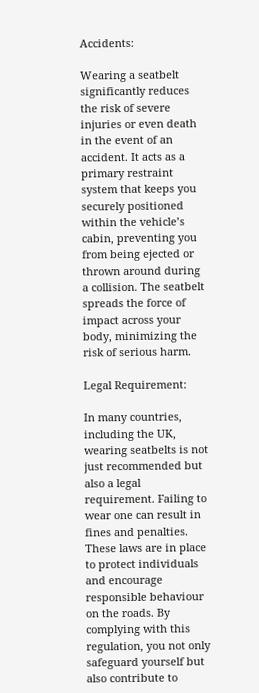Accidents:

Wearing a seatbelt significantly reduces the risk of severe injuries or even death in the event of an accident. It acts as a primary restraint system that keeps you securely positioned within the vehicle’s cabin, preventing you from being ejected or thrown around during a collision. The seatbelt spreads the force of impact across your body, minimizing the risk of serious harm.

Legal Requirement:

In many countries, including the UK, wearing seatbelts is not just recommended but also a legal requirement. Failing to wear one can result in fines and penalties. These laws are in place to protect individuals and encourage responsible behaviour on the roads. By complying with this regulation, you not only safeguard yourself but also contribute to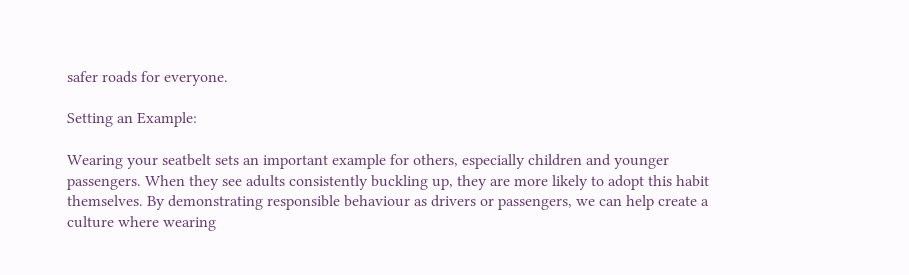safer roads for everyone.

Setting an Example:

Wearing your seatbelt sets an important example for others, especially children and younger passengers. When they see adults consistently buckling up, they are more likely to adopt this habit themselves. By demonstrating responsible behaviour as drivers or passengers, we can help create a culture where wearing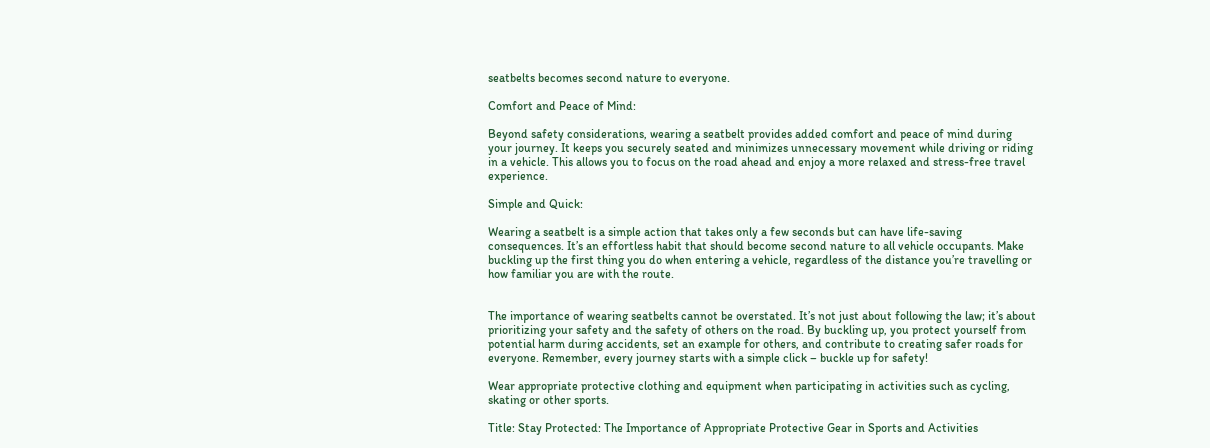seatbelts becomes second nature to everyone.

Comfort and Peace of Mind:

Beyond safety considerations, wearing a seatbelt provides added comfort and peace of mind during your journey. It keeps you securely seated and minimizes unnecessary movement while driving or riding in a vehicle. This allows you to focus on the road ahead and enjoy a more relaxed and stress-free travel experience.

Simple and Quick:

Wearing a seatbelt is a simple action that takes only a few seconds but can have life-saving consequences. It’s an effortless habit that should become second nature to all vehicle occupants. Make buckling up the first thing you do when entering a vehicle, regardless of the distance you’re travelling or how familiar you are with the route.


The importance of wearing seatbelts cannot be overstated. It’s not just about following the law; it’s about prioritizing your safety and the safety of others on the road. By buckling up, you protect yourself from potential harm during accidents, set an example for others, and contribute to creating safer roads for everyone. Remember, every journey starts with a simple click – buckle up for safety!

Wear appropriate protective clothing and equipment when participating in activities such as cycling, skating or other sports.

Title: Stay Protected: The Importance of Appropriate Protective Gear in Sports and Activities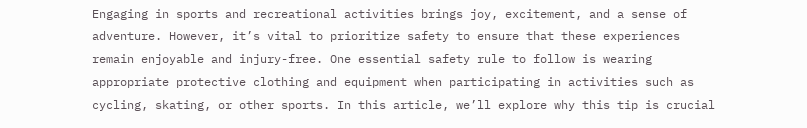Engaging in sports and recreational activities brings joy, excitement, and a sense of adventure. However, it’s vital to prioritize safety to ensure that these experiences remain enjoyable and injury-free. One essential safety rule to follow is wearing appropriate protective clothing and equipment when participating in activities such as cycling, skating, or other sports. In this article, we’ll explore why this tip is crucial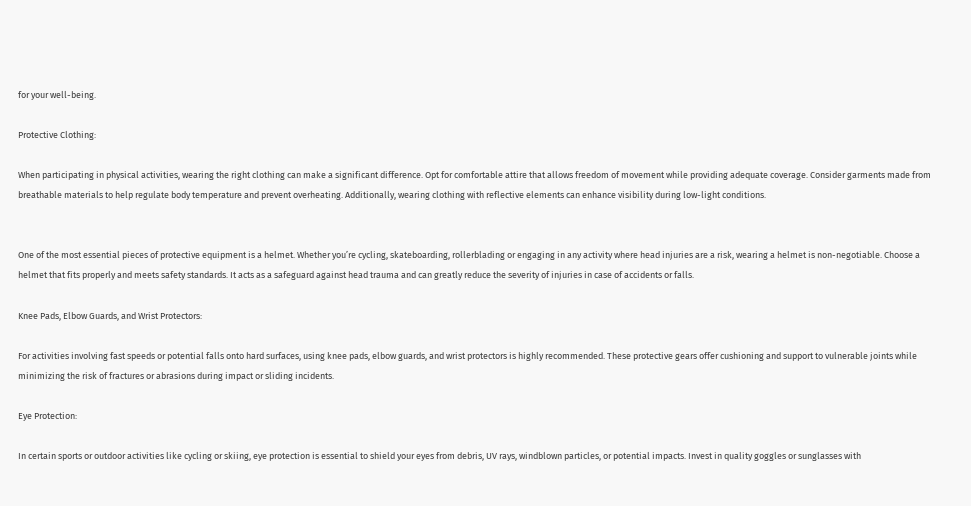for your well-being.

Protective Clothing:

When participating in physical activities, wearing the right clothing can make a significant difference. Opt for comfortable attire that allows freedom of movement while providing adequate coverage. Consider garments made from breathable materials to help regulate body temperature and prevent overheating. Additionally, wearing clothing with reflective elements can enhance visibility during low-light conditions.


One of the most essential pieces of protective equipment is a helmet. Whether you’re cycling, skateboarding, rollerblading or engaging in any activity where head injuries are a risk, wearing a helmet is non-negotiable. Choose a helmet that fits properly and meets safety standards. It acts as a safeguard against head trauma and can greatly reduce the severity of injuries in case of accidents or falls.

Knee Pads, Elbow Guards, and Wrist Protectors:

For activities involving fast speeds or potential falls onto hard surfaces, using knee pads, elbow guards, and wrist protectors is highly recommended. These protective gears offer cushioning and support to vulnerable joints while minimizing the risk of fractures or abrasions during impact or sliding incidents.

Eye Protection:

In certain sports or outdoor activities like cycling or skiing, eye protection is essential to shield your eyes from debris, UV rays, windblown particles, or potential impacts. Invest in quality goggles or sunglasses with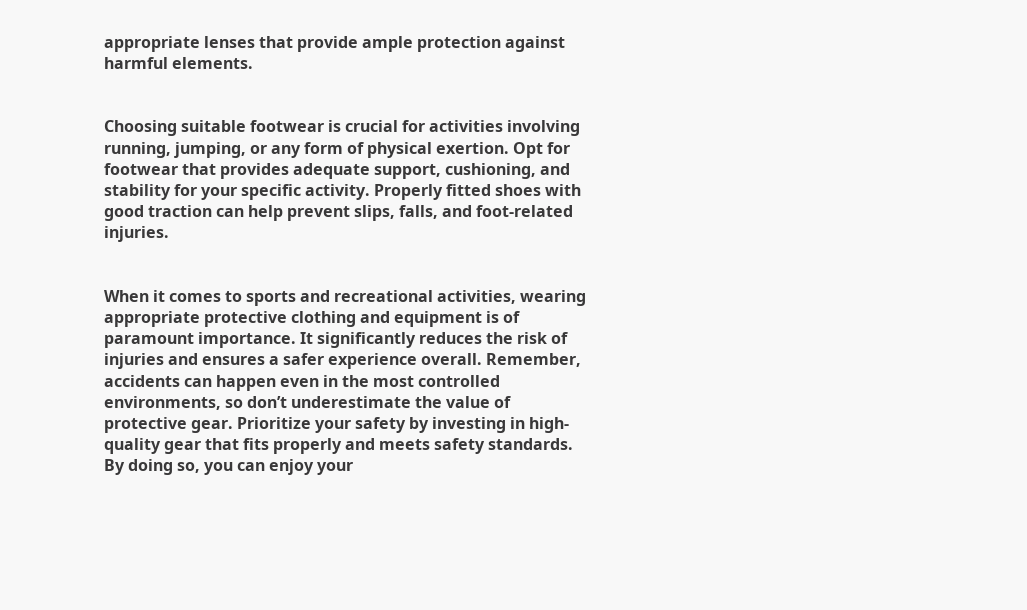appropriate lenses that provide ample protection against harmful elements.


Choosing suitable footwear is crucial for activities involving running, jumping, or any form of physical exertion. Opt for footwear that provides adequate support, cushioning, and stability for your specific activity. Properly fitted shoes with good traction can help prevent slips, falls, and foot-related injuries.


When it comes to sports and recreational activities, wearing appropriate protective clothing and equipment is of paramount importance. It significantly reduces the risk of injuries and ensures a safer experience overall. Remember, accidents can happen even in the most controlled environments, so don’t underestimate the value of protective gear. Prioritize your safety by investing in high-quality gear that fits properly and meets safety standards. By doing so, you can enjoy your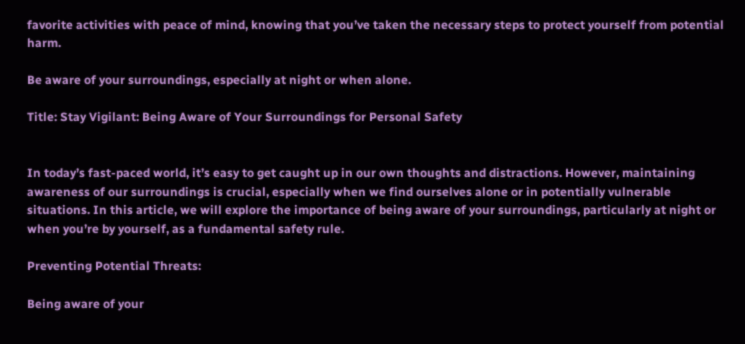favorite activities with peace of mind, knowing that you’ve taken the necessary steps to protect yourself from potential harm.

Be aware of your surroundings, especially at night or when alone.

Title: Stay Vigilant: Being Aware of Your Surroundings for Personal Safety


In today’s fast-paced world, it’s easy to get caught up in our own thoughts and distractions. However, maintaining awareness of our surroundings is crucial, especially when we find ourselves alone or in potentially vulnerable situations. In this article, we will explore the importance of being aware of your surroundings, particularly at night or when you’re by yourself, as a fundamental safety rule.

Preventing Potential Threats:

Being aware of your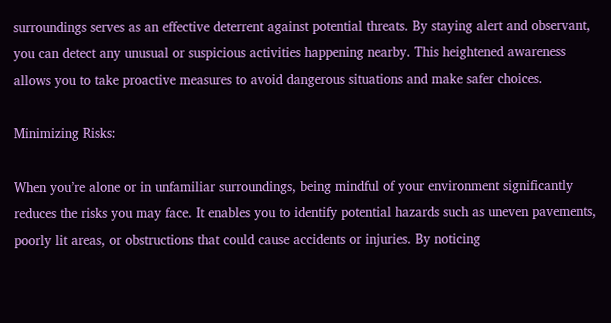surroundings serves as an effective deterrent against potential threats. By staying alert and observant, you can detect any unusual or suspicious activities happening nearby. This heightened awareness allows you to take proactive measures to avoid dangerous situations and make safer choices.

Minimizing Risks:

When you’re alone or in unfamiliar surroundings, being mindful of your environment significantly reduces the risks you may face. It enables you to identify potential hazards such as uneven pavements, poorly lit areas, or obstructions that could cause accidents or injuries. By noticing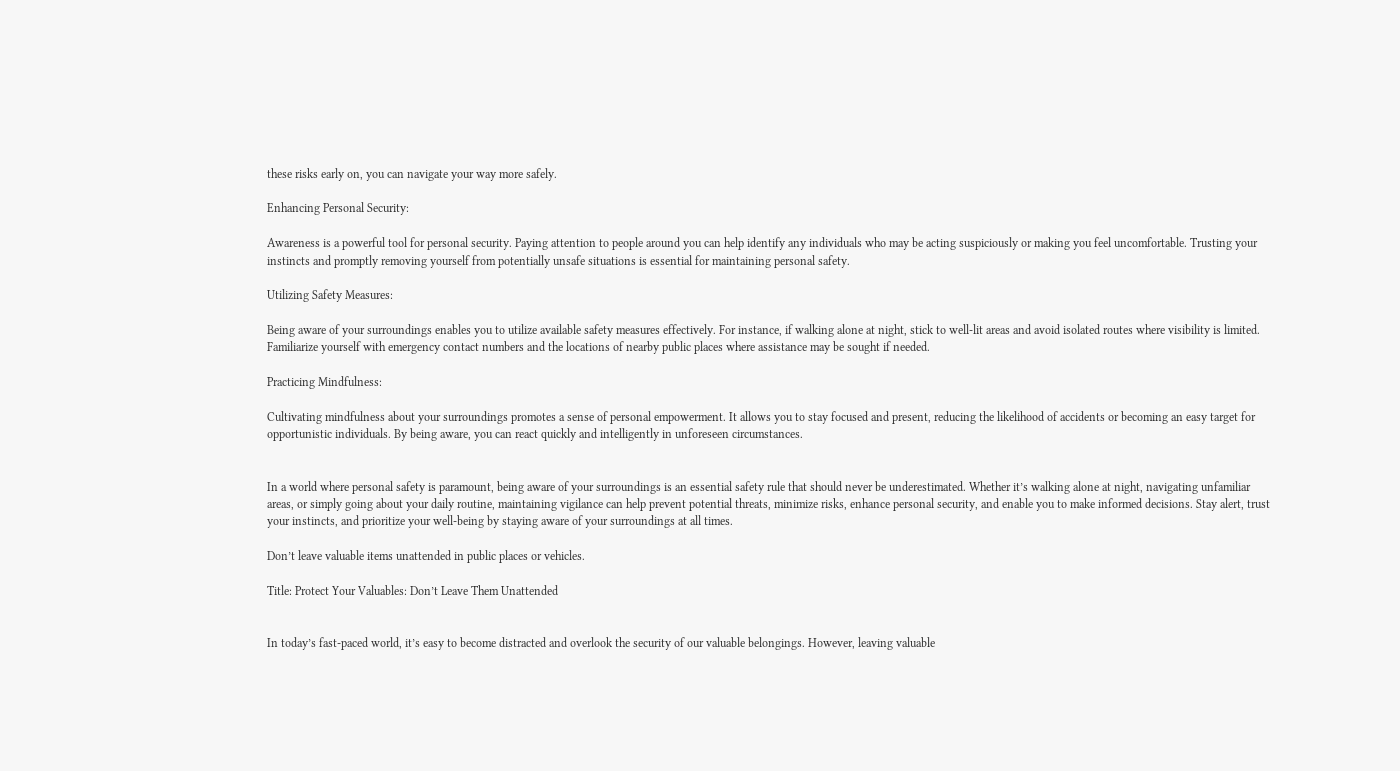these risks early on, you can navigate your way more safely.

Enhancing Personal Security:

Awareness is a powerful tool for personal security. Paying attention to people around you can help identify any individuals who may be acting suspiciously or making you feel uncomfortable. Trusting your instincts and promptly removing yourself from potentially unsafe situations is essential for maintaining personal safety.

Utilizing Safety Measures:

Being aware of your surroundings enables you to utilize available safety measures effectively. For instance, if walking alone at night, stick to well-lit areas and avoid isolated routes where visibility is limited. Familiarize yourself with emergency contact numbers and the locations of nearby public places where assistance may be sought if needed.

Practicing Mindfulness:

Cultivating mindfulness about your surroundings promotes a sense of personal empowerment. It allows you to stay focused and present, reducing the likelihood of accidents or becoming an easy target for opportunistic individuals. By being aware, you can react quickly and intelligently in unforeseen circumstances.


In a world where personal safety is paramount, being aware of your surroundings is an essential safety rule that should never be underestimated. Whether it’s walking alone at night, navigating unfamiliar areas, or simply going about your daily routine, maintaining vigilance can help prevent potential threats, minimize risks, enhance personal security, and enable you to make informed decisions. Stay alert, trust your instincts, and prioritize your well-being by staying aware of your surroundings at all times.

Don’t leave valuable items unattended in public places or vehicles.

Title: Protect Your Valuables: Don’t Leave Them Unattended


In today’s fast-paced world, it’s easy to become distracted and overlook the security of our valuable belongings. However, leaving valuable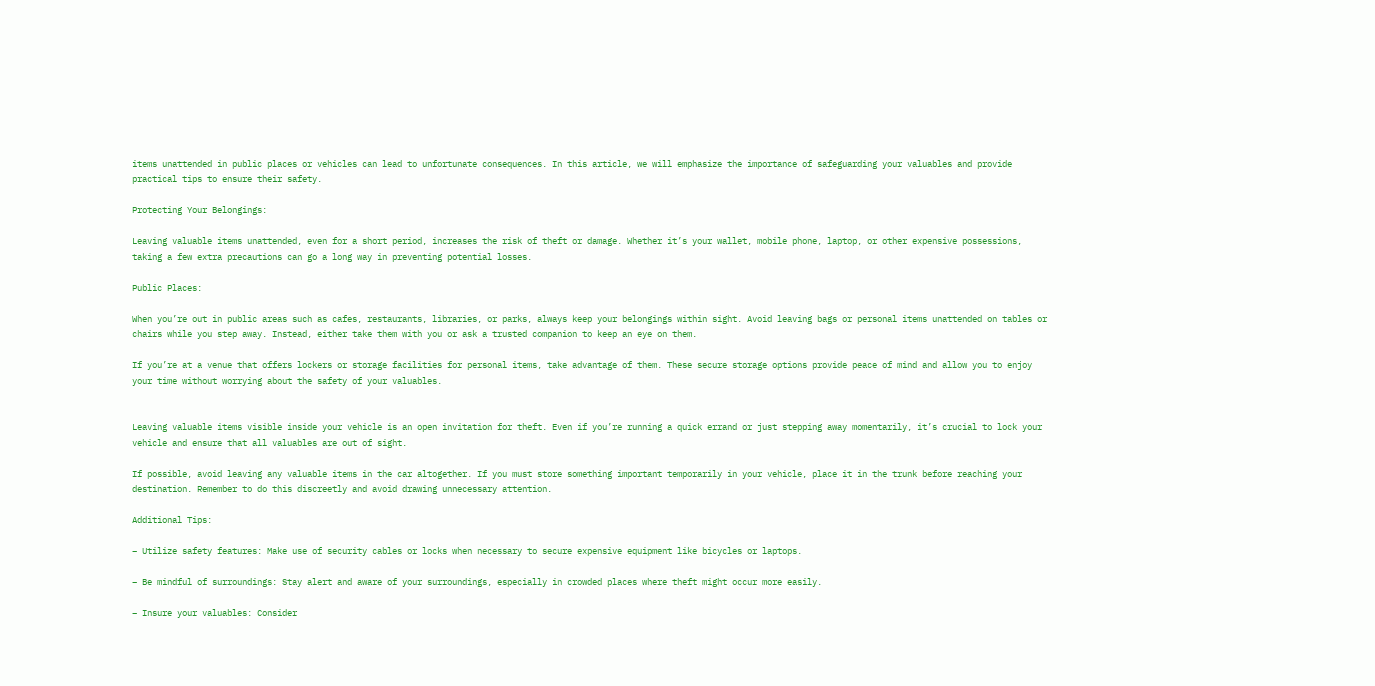items unattended in public places or vehicles can lead to unfortunate consequences. In this article, we will emphasize the importance of safeguarding your valuables and provide practical tips to ensure their safety.

Protecting Your Belongings:

Leaving valuable items unattended, even for a short period, increases the risk of theft or damage. Whether it’s your wallet, mobile phone, laptop, or other expensive possessions, taking a few extra precautions can go a long way in preventing potential losses.

Public Places:

When you’re out in public areas such as cafes, restaurants, libraries, or parks, always keep your belongings within sight. Avoid leaving bags or personal items unattended on tables or chairs while you step away. Instead, either take them with you or ask a trusted companion to keep an eye on them.

If you’re at a venue that offers lockers or storage facilities for personal items, take advantage of them. These secure storage options provide peace of mind and allow you to enjoy your time without worrying about the safety of your valuables.


Leaving valuable items visible inside your vehicle is an open invitation for theft. Even if you’re running a quick errand or just stepping away momentarily, it’s crucial to lock your vehicle and ensure that all valuables are out of sight.

If possible, avoid leaving any valuable items in the car altogether. If you must store something important temporarily in your vehicle, place it in the trunk before reaching your destination. Remember to do this discreetly and avoid drawing unnecessary attention.

Additional Tips:

– Utilize safety features: Make use of security cables or locks when necessary to secure expensive equipment like bicycles or laptops.

– Be mindful of surroundings: Stay alert and aware of your surroundings, especially in crowded places where theft might occur more easily.

– Insure your valuables: Consider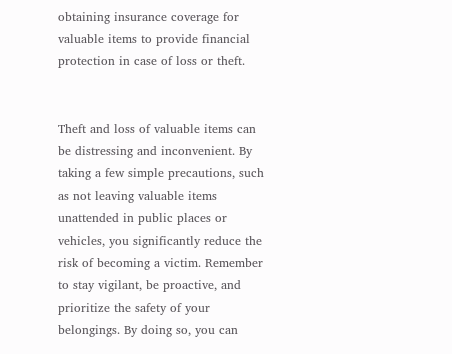obtaining insurance coverage for valuable items to provide financial protection in case of loss or theft.


Theft and loss of valuable items can be distressing and inconvenient. By taking a few simple precautions, such as not leaving valuable items unattended in public places or vehicles, you significantly reduce the risk of becoming a victim. Remember to stay vigilant, be proactive, and prioritize the safety of your belongings. By doing so, you can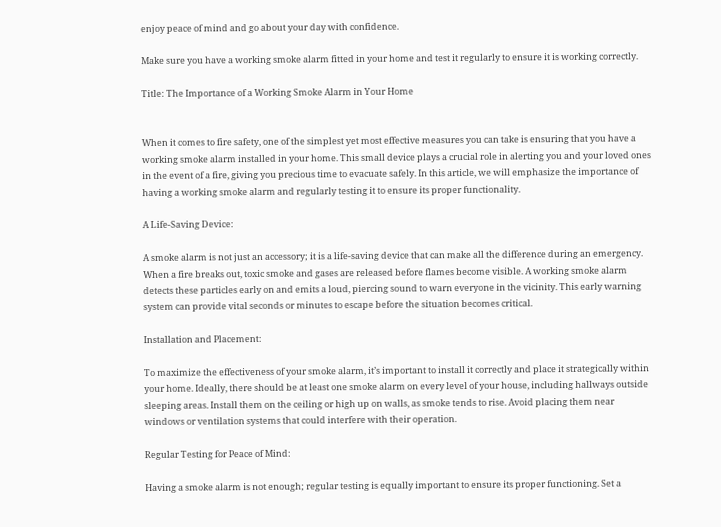enjoy peace of mind and go about your day with confidence.

Make sure you have a working smoke alarm fitted in your home and test it regularly to ensure it is working correctly.

Title: The Importance of a Working Smoke Alarm in Your Home


When it comes to fire safety, one of the simplest yet most effective measures you can take is ensuring that you have a working smoke alarm installed in your home. This small device plays a crucial role in alerting you and your loved ones in the event of a fire, giving you precious time to evacuate safely. In this article, we will emphasize the importance of having a working smoke alarm and regularly testing it to ensure its proper functionality.

A Life-Saving Device:

A smoke alarm is not just an accessory; it is a life-saving device that can make all the difference during an emergency. When a fire breaks out, toxic smoke and gases are released before flames become visible. A working smoke alarm detects these particles early on and emits a loud, piercing sound to warn everyone in the vicinity. This early warning system can provide vital seconds or minutes to escape before the situation becomes critical.

Installation and Placement:

To maximize the effectiveness of your smoke alarm, it’s important to install it correctly and place it strategically within your home. Ideally, there should be at least one smoke alarm on every level of your house, including hallways outside sleeping areas. Install them on the ceiling or high up on walls, as smoke tends to rise. Avoid placing them near windows or ventilation systems that could interfere with their operation.

Regular Testing for Peace of Mind:

Having a smoke alarm is not enough; regular testing is equally important to ensure its proper functioning. Set a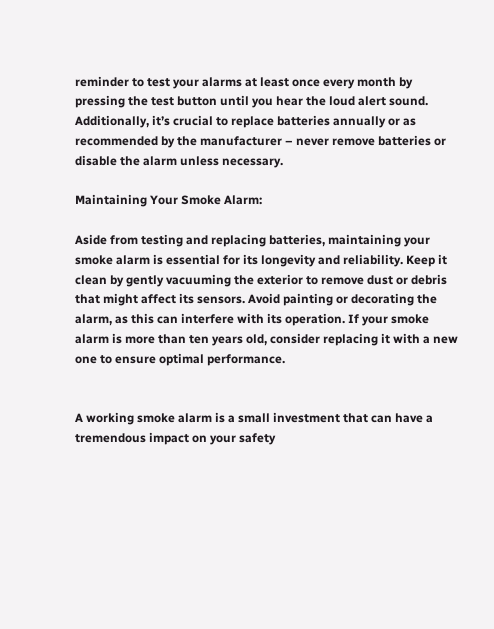reminder to test your alarms at least once every month by pressing the test button until you hear the loud alert sound. Additionally, it’s crucial to replace batteries annually or as recommended by the manufacturer – never remove batteries or disable the alarm unless necessary.

Maintaining Your Smoke Alarm:

Aside from testing and replacing batteries, maintaining your smoke alarm is essential for its longevity and reliability. Keep it clean by gently vacuuming the exterior to remove dust or debris that might affect its sensors. Avoid painting or decorating the alarm, as this can interfere with its operation. If your smoke alarm is more than ten years old, consider replacing it with a new one to ensure optimal performance.


A working smoke alarm is a small investment that can have a tremendous impact on your safety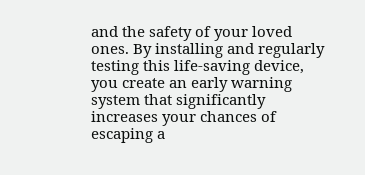and the safety of your loved ones. By installing and regularly testing this life-saving device, you create an early warning system that significantly increases your chances of escaping a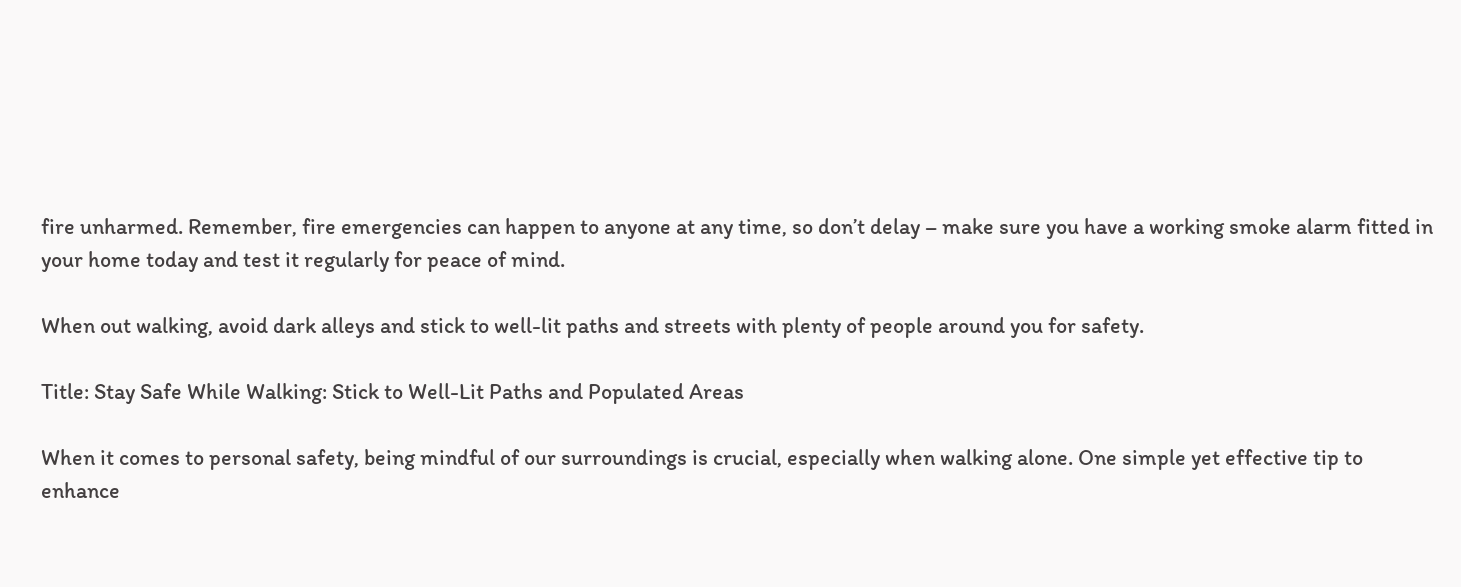fire unharmed. Remember, fire emergencies can happen to anyone at any time, so don’t delay – make sure you have a working smoke alarm fitted in your home today and test it regularly for peace of mind.

When out walking, avoid dark alleys and stick to well-lit paths and streets with plenty of people around you for safety.

Title: Stay Safe While Walking: Stick to Well-Lit Paths and Populated Areas

When it comes to personal safety, being mindful of our surroundings is crucial, especially when walking alone. One simple yet effective tip to enhance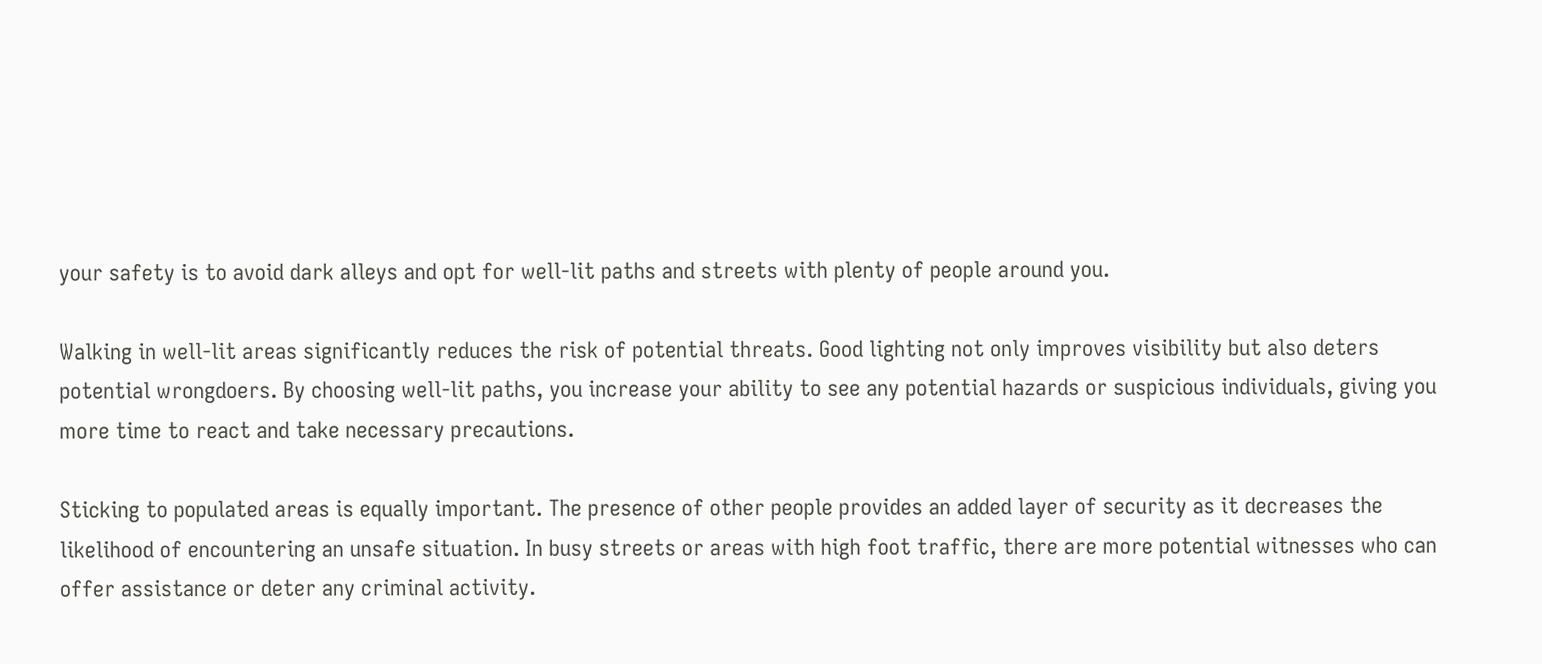your safety is to avoid dark alleys and opt for well-lit paths and streets with plenty of people around you.

Walking in well-lit areas significantly reduces the risk of potential threats. Good lighting not only improves visibility but also deters potential wrongdoers. By choosing well-lit paths, you increase your ability to see any potential hazards or suspicious individuals, giving you more time to react and take necessary precautions.

Sticking to populated areas is equally important. The presence of other people provides an added layer of security as it decreases the likelihood of encountering an unsafe situation. In busy streets or areas with high foot traffic, there are more potential witnesses who can offer assistance or deter any criminal activity.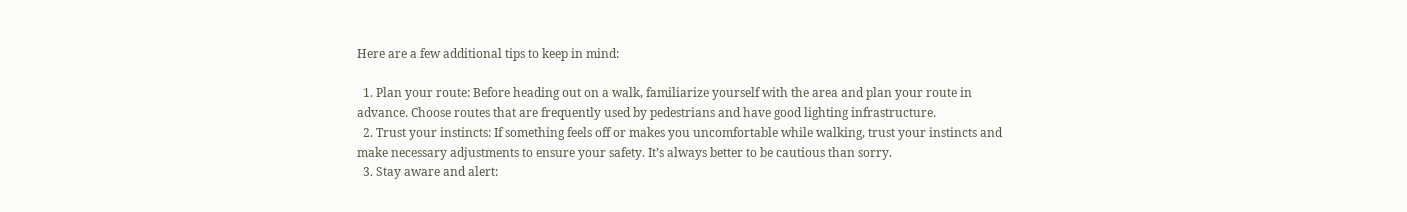Here are a few additional tips to keep in mind:

  1. Plan your route: Before heading out on a walk, familiarize yourself with the area and plan your route in advance. Choose routes that are frequently used by pedestrians and have good lighting infrastructure.
  2. Trust your instincts: If something feels off or makes you uncomfortable while walking, trust your instincts and make necessary adjustments to ensure your safety. It’s always better to be cautious than sorry.
  3. Stay aware and alert: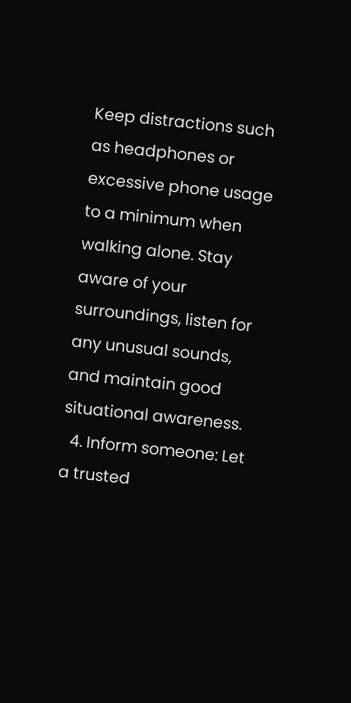Keep distractions such as headphones or excessive phone usage to a minimum when walking alone. Stay aware of your surroundings, listen for any unusual sounds, and maintain good situational awareness.
  4. Inform someone: Let a trusted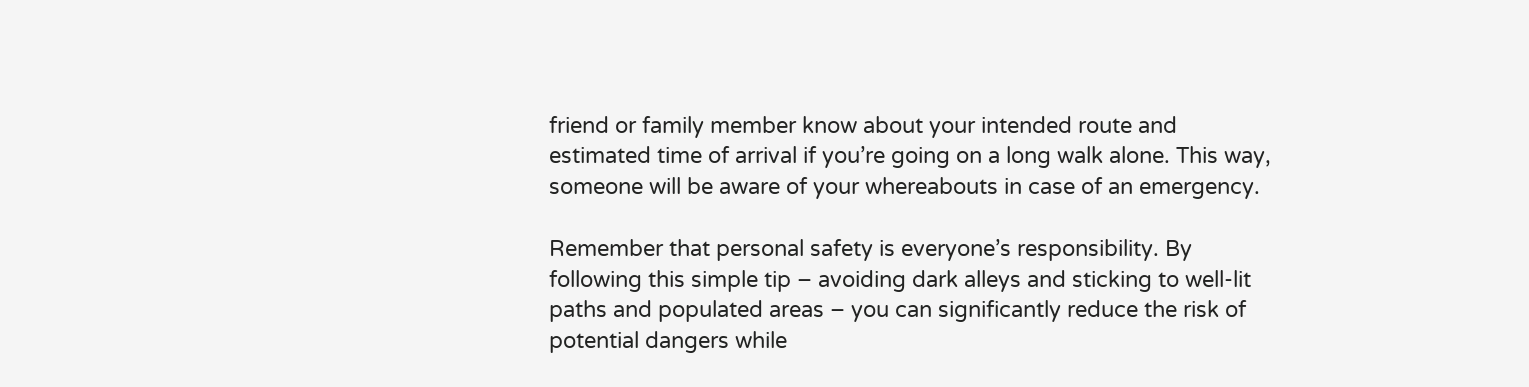friend or family member know about your intended route and estimated time of arrival if you’re going on a long walk alone. This way, someone will be aware of your whereabouts in case of an emergency.

Remember that personal safety is everyone’s responsibility. By following this simple tip – avoiding dark alleys and sticking to well-lit paths and populated areas – you can significantly reduce the risk of potential dangers while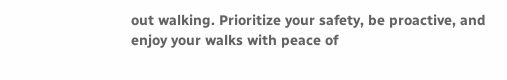out walking. Prioritize your safety, be proactive, and enjoy your walks with peace of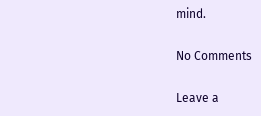mind.

No Comments

Leave a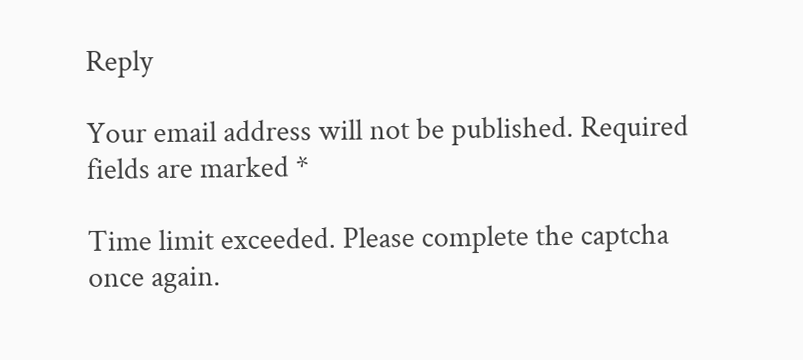Reply

Your email address will not be published. Required fields are marked *

Time limit exceeded. Please complete the captcha once again.